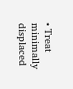• Treat minimally displaced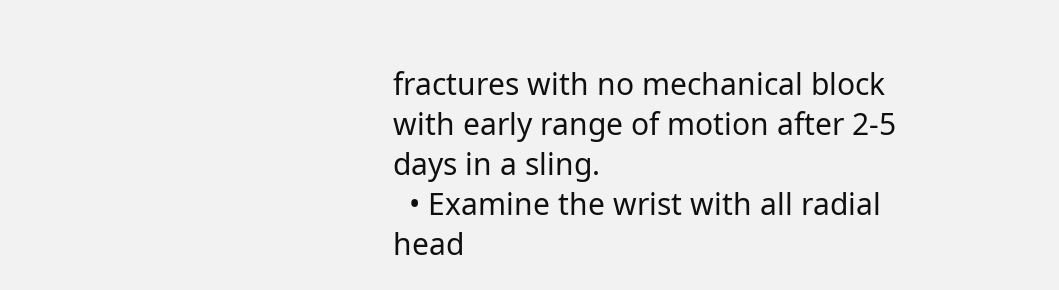fractures with no mechanical block with early range of motion after 2-5 days in a sling.
  • Examine the wrist with all radial head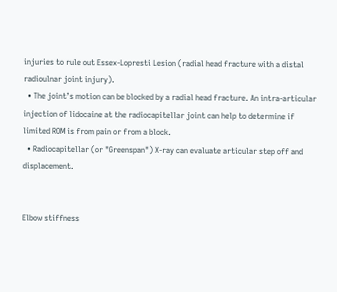injuries to rule out Essex-Lopresti Lesion (radial head fracture with a distal radioulnar joint injury).
  • The joint’s motion can be blocked by a radial head fracture. An intra-articular injection of lidocaine at the radiocapitellar joint can help to determine if limited ROM is from pain or from a block.
  • Radiocapitellar (or "Greenspan") X-ray can evaluate articular step off and displacement.


Elbow stiffness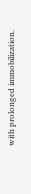with prolonged immobilization.